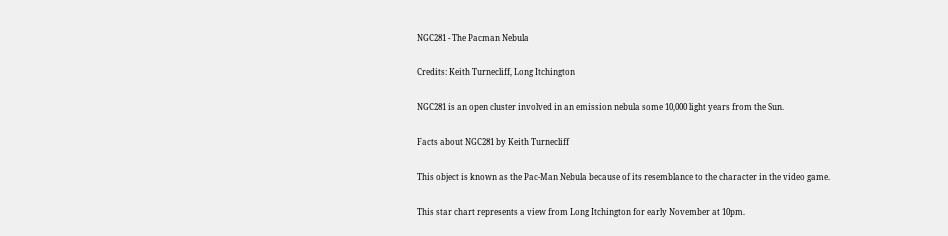NGC281 - The Pacman Nebula

Credits: Keith Turnecliff, Long Itchington

NGC281 is an open cluster involved in an emission nebula some 10,000 light years from the Sun.

Facts about NGC281 by Keith Turnecliff

This object is known as the Pac-Man Nebula because of its resemblance to the character in the video game.

This star chart represents a view from Long Itchington for early November at 10pm.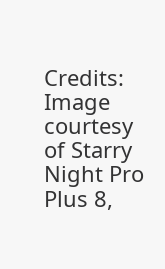Credits: Image courtesy of Starry Night Pro Plus 8,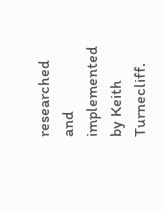researched and implemented by Keith Turnecliff.